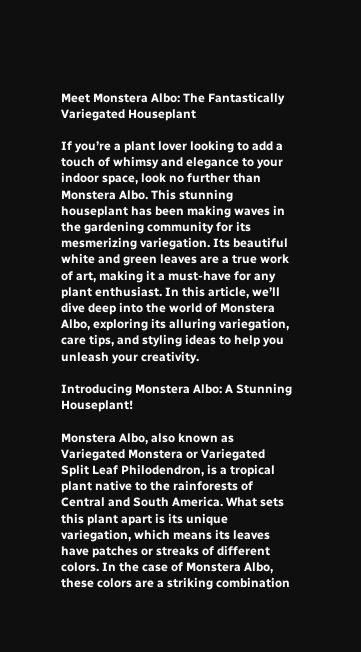Meet Monstera Albo: The Fantastically Variegated Houseplant

If you’re a plant lover looking to add a touch of whimsy and elegance to your indoor space, look no further than Monstera Albo. This stunning houseplant has been making waves in the gardening community for its mesmerizing variegation. Its beautiful white and green leaves are a true work of art, making it a must-have for any plant enthusiast. In this article, we’ll dive deep into the world of Monstera Albo, exploring its alluring variegation, care tips, and styling ideas to help you unleash your creativity.

Introducing Monstera Albo: A Stunning Houseplant!

Monstera Albo, also known as Variegated Monstera or Variegated Split Leaf Philodendron, is a tropical plant native to the rainforests of Central and South America. What sets this plant apart is its unique variegation, which means its leaves have patches or streaks of different colors. In the case of Monstera Albo, these colors are a striking combination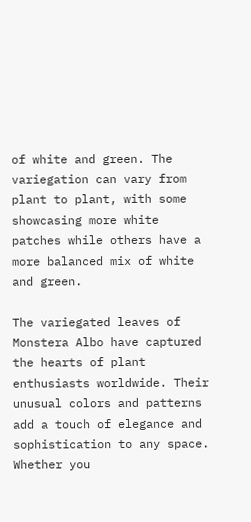of white and green. The variegation can vary from plant to plant, with some showcasing more white patches while others have a more balanced mix of white and green.

The variegated leaves of Monstera Albo have captured the hearts of plant enthusiasts worldwide. Their unusual colors and patterns add a touch of elegance and sophistication to any space. Whether you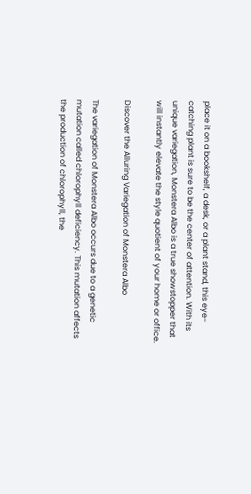place it on a bookshelf, a desk, or a plant stand, this eye-catching plant is sure to be the center of attention. With its unique variegation, Monstera Albo is a true showstopper that will instantly elevate the style quotient of your home or office.

Discover the Alluring Variegation of Monstera Albo

The variegation of Monstera Albo occurs due to a genetic mutation called chlorophyll deficiency. This mutation affects the production of chlorophyll, the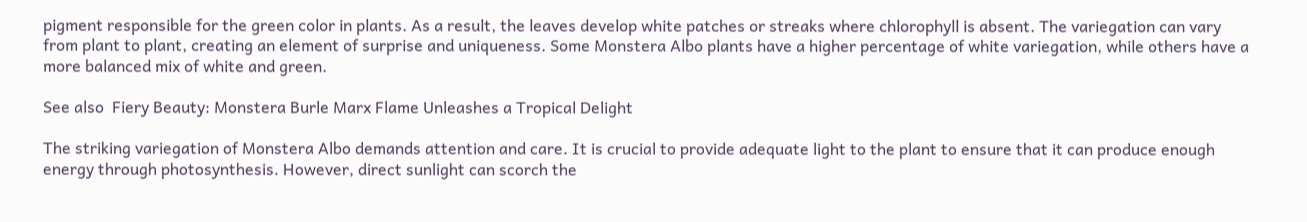pigment responsible for the green color in plants. As a result, the leaves develop white patches or streaks where chlorophyll is absent. The variegation can vary from plant to plant, creating an element of surprise and uniqueness. Some Monstera Albo plants have a higher percentage of white variegation, while others have a more balanced mix of white and green.

See also  Fiery Beauty: Monstera Burle Marx Flame Unleashes a Tropical Delight

The striking variegation of Monstera Albo demands attention and care. It is crucial to provide adequate light to the plant to ensure that it can produce enough energy through photosynthesis. However, direct sunlight can scorch the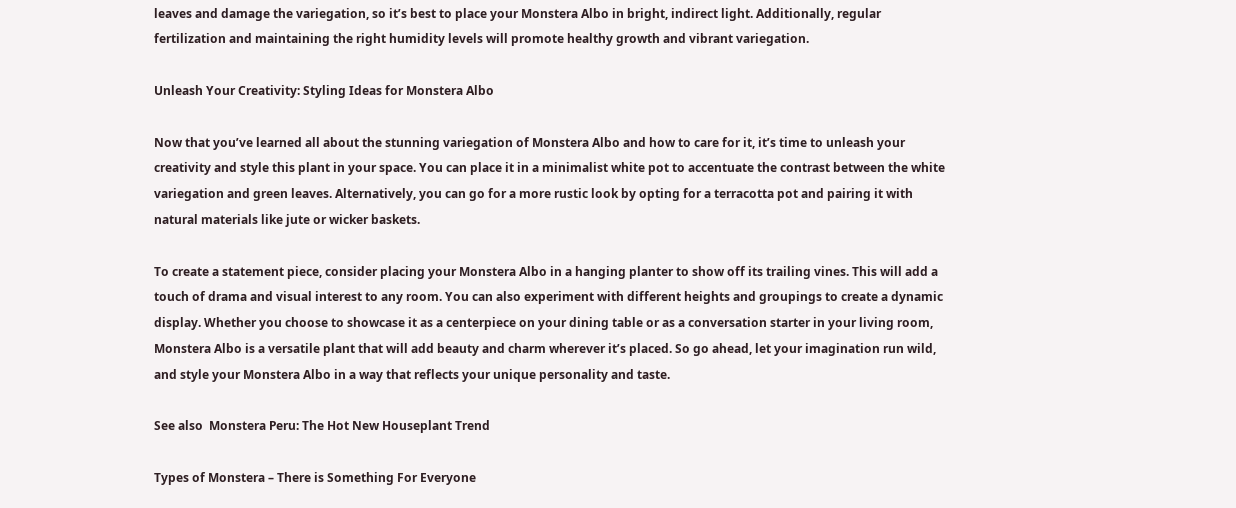leaves and damage the variegation, so it’s best to place your Monstera Albo in bright, indirect light. Additionally, regular fertilization and maintaining the right humidity levels will promote healthy growth and vibrant variegation.

Unleash Your Creativity: Styling Ideas for Monstera Albo

Now that you’ve learned all about the stunning variegation of Monstera Albo and how to care for it, it’s time to unleash your creativity and style this plant in your space. You can place it in a minimalist white pot to accentuate the contrast between the white variegation and green leaves. Alternatively, you can go for a more rustic look by opting for a terracotta pot and pairing it with natural materials like jute or wicker baskets.

To create a statement piece, consider placing your Monstera Albo in a hanging planter to show off its trailing vines. This will add a touch of drama and visual interest to any room. You can also experiment with different heights and groupings to create a dynamic display. Whether you choose to showcase it as a centerpiece on your dining table or as a conversation starter in your living room, Monstera Albo is a versatile plant that will add beauty and charm wherever it’s placed. So go ahead, let your imagination run wild, and style your Monstera Albo in a way that reflects your unique personality and taste.

See also  Monstera Peru: The Hot New Houseplant Trend

Types of Monstera – There is Something For Everyone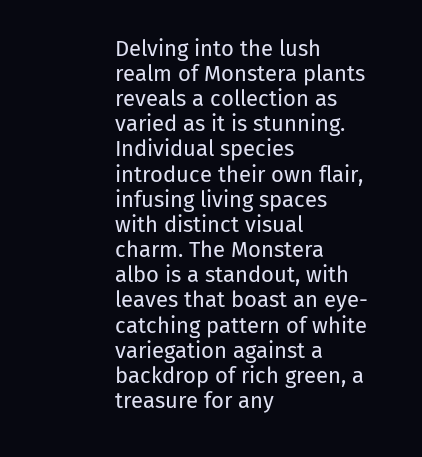Delving into the lush realm of Monstera plants reveals a collection as varied as it is stunning. Individual species introduce their own flair, infusing living spaces with distinct visual charm. The Monstera albo is a standout, with leaves that boast an eye-catching pattern of white variegation against a backdrop of rich green, a treasure for any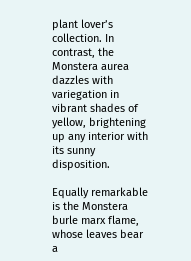plant lover’s collection. In contrast, the Monstera aurea dazzles with variegation in vibrant shades of yellow, brightening up any interior with its sunny disposition.

Equally remarkable is the Monstera burle marx flame, whose leaves bear a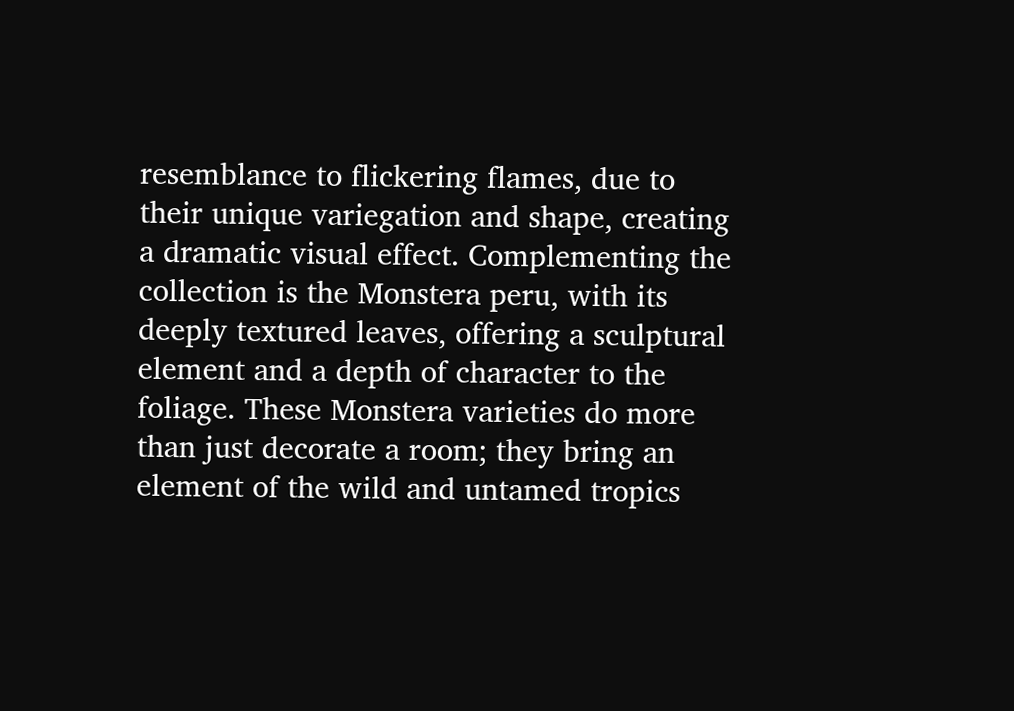resemblance to flickering flames, due to their unique variegation and shape, creating a dramatic visual effect. Complementing the collection is the Monstera peru, with its deeply textured leaves, offering a sculptural element and a depth of character to the foliage. These Monstera varieties do more than just decorate a room; they bring an element of the wild and untamed tropics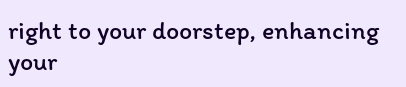right to your doorstep, enhancing your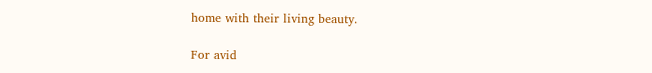home with their living beauty.

For avid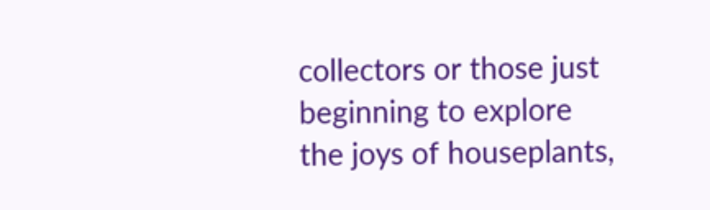collectors or those just beginning to explore the joys of houseplants,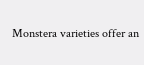Monstera varieties offer an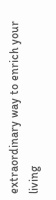extraordinary way to enrich your living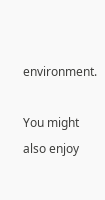environment.

You might also enjoy